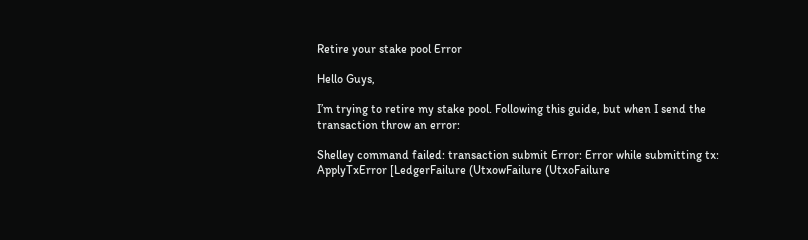Retire your stake pool Error

Hello Guys,

I’m trying to retire my stake pool. Following this guide, but when I send the transaction throw an error:

Shelley command failed: transaction submit Error: Error while submitting tx: ApplyTxError [LedgerFailure (UtxowFailure (UtxoFailure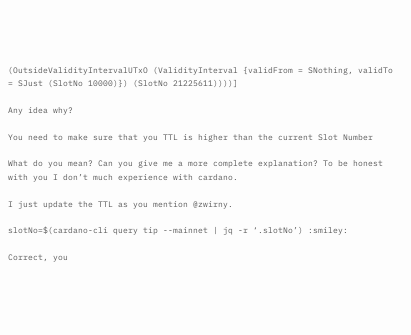(OutsideValidityIntervalUTxO (ValidityInterval {validFrom = SNothing, validTo = SJust (SlotNo 10000)}) (SlotNo 21225611))))]

Any idea why?

You need to make sure that you TTL is higher than the current Slot Number

What do you mean? Can you give me a more complete explanation? To be honest with you I don’t much experience with cardano.

I just update the TTL as you mention @zwirny.

slotNo=$(cardano-cli query tip --mainnet | jq -r ‘.slotNo’) :smiley:

Correct, you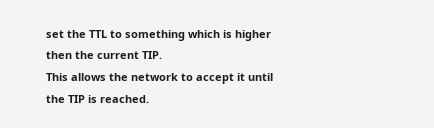set the TTL to something which is higher then the current TIP.
This allows the network to accept it until the TIP is reached.